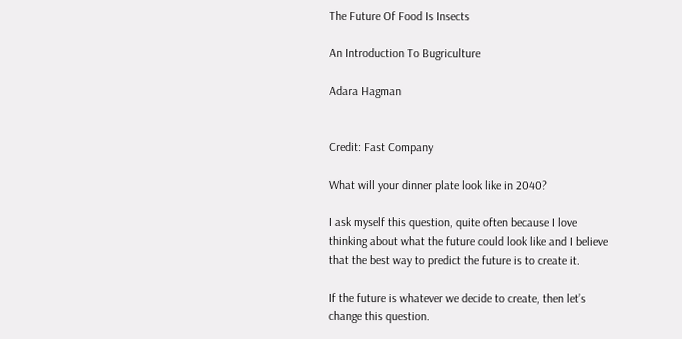The Future Of Food Is Insects

An Introduction To Bugriculture

Adara Hagman


Credit: Fast Company

What will your dinner plate look like in 2040?

I ask myself this question, quite often because I love thinking about what the future could look like and I believe that the best way to predict the future is to create it.

If the future is whatever we decide to create, then let’s change this question.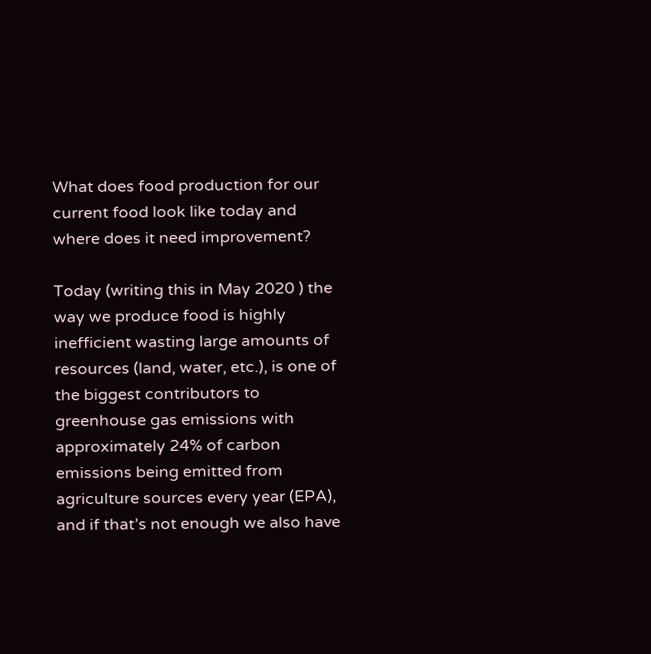What does food production for our current food look like today and where does it need improvement?

Today (writing this in May 2020 ) the way we produce food is highly inefficient wasting large amounts of resources (land, water, etc.), is one of the biggest contributors to greenhouse gas emissions with approximately 24% of carbon emissions being emitted from agriculture sources every year (EPA), and if that’s not enough we also have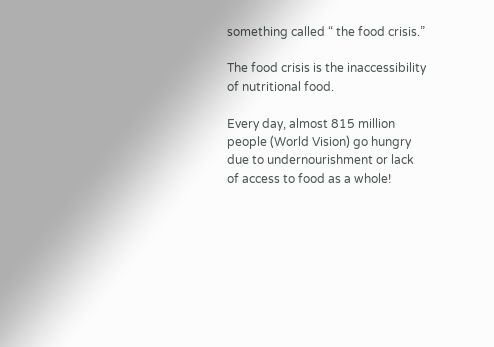something called “ the food crisis.”

The food crisis is the inaccessibility of nutritional food.

Every day, almost 815 million people (World Vision) go hungry due to undernourishment or lack of access to food as a whole!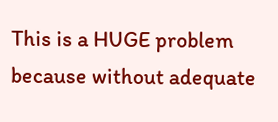This is a HUGE problem because without adequate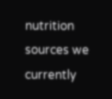nutrition sources we currently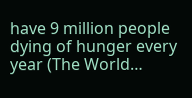have 9 million people dying of hunger every year (The World…